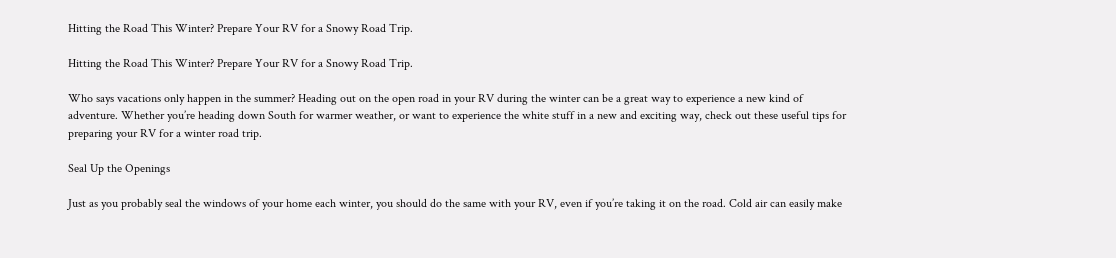Hitting the Road This Winter? Prepare Your RV for a Snowy Road Trip.

Hitting the Road This Winter? Prepare Your RV for a Snowy Road Trip.

Who says vacations only happen in the summer? Heading out on the open road in your RV during the winter can be a great way to experience a new kind of adventure. Whether you’re heading down South for warmer weather, or want to experience the white stuff in a new and exciting way, check out these useful tips for preparing your RV for a winter road trip.

Seal Up the Openings

Just as you probably seal the windows of your home each winter, you should do the same with your RV, even if you’re taking it on the road. Cold air can easily make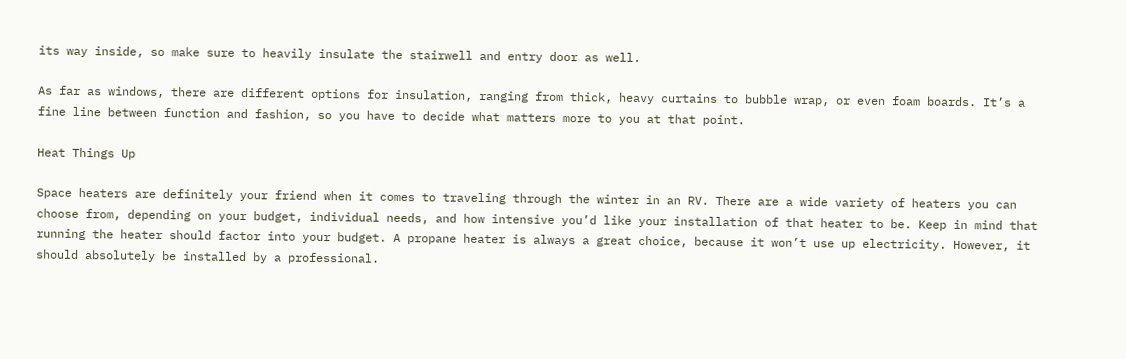its way inside, so make sure to heavily insulate the stairwell and entry door as well.

As far as windows, there are different options for insulation, ranging from thick, heavy curtains to bubble wrap, or even foam boards. It’s a fine line between function and fashion, so you have to decide what matters more to you at that point.

Heat Things Up

Space heaters are definitely your friend when it comes to traveling through the winter in an RV. There are a wide variety of heaters you can choose from, depending on your budget, individual needs, and how intensive you’d like your installation of that heater to be. Keep in mind that running the heater should factor into your budget. A propane heater is always a great choice, because it won’t use up electricity. However, it should absolutely be installed by a professional.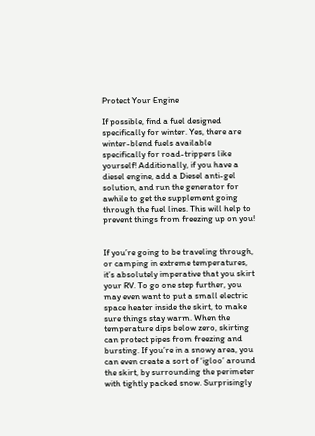Protect Your Engine

If possible, find a fuel designed specifically for winter. Yes, there are winter-blend fuels available specifically for road-trippers like yourself! Additionally, if you have a diesel engine, add a Diesel anti-gel solution, and run the generator for awhile to get the supplement going through the fuel lines. This will help to prevent things from freezing up on you!


If you’re going to be traveling through, or camping in extreme temperatures, it’s absolutely imperative that you skirt your RV. To go one step further, you may even want to put a small electric space heater inside the skirt, to make sure things stay warm. When the temperature dips below zero, skirting can protect pipes from freezing and bursting. If you’re in a snowy area, you can even create a sort of ‘igloo’ around the skirt, by surrounding the perimeter with tightly packed snow. Surprisingly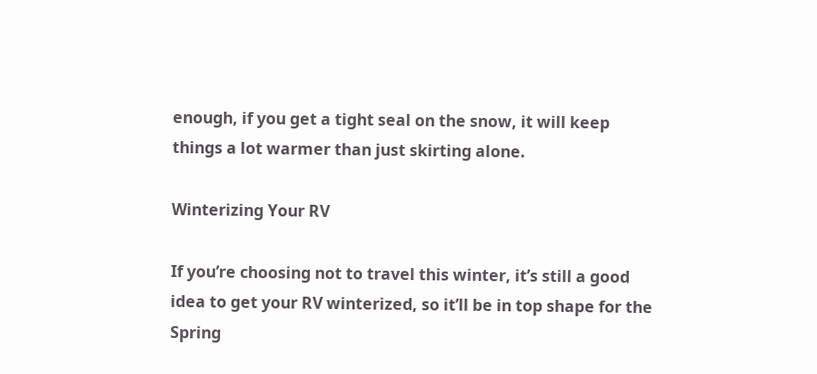enough, if you get a tight seal on the snow, it will keep things a lot warmer than just skirting alone.

Winterizing Your RV

If you’re choosing not to travel this winter, it’s still a good idea to get your RV winterized, so it’ll be in top shape for the Spring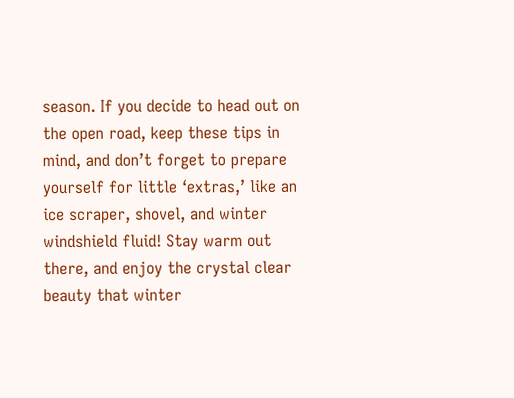season. If you decide to head out on the open road, keep these tips in mind, and don’t forget to prepare yourself for little ‘extras,’ like an ice scraper, shovel, and winter windshield fluid! Stay warm out there, and enjoy the crystal clear beauty that winter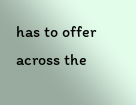has to offer across the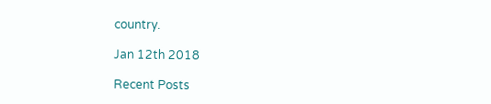country.

Jan 12th 2018

Recent Posts